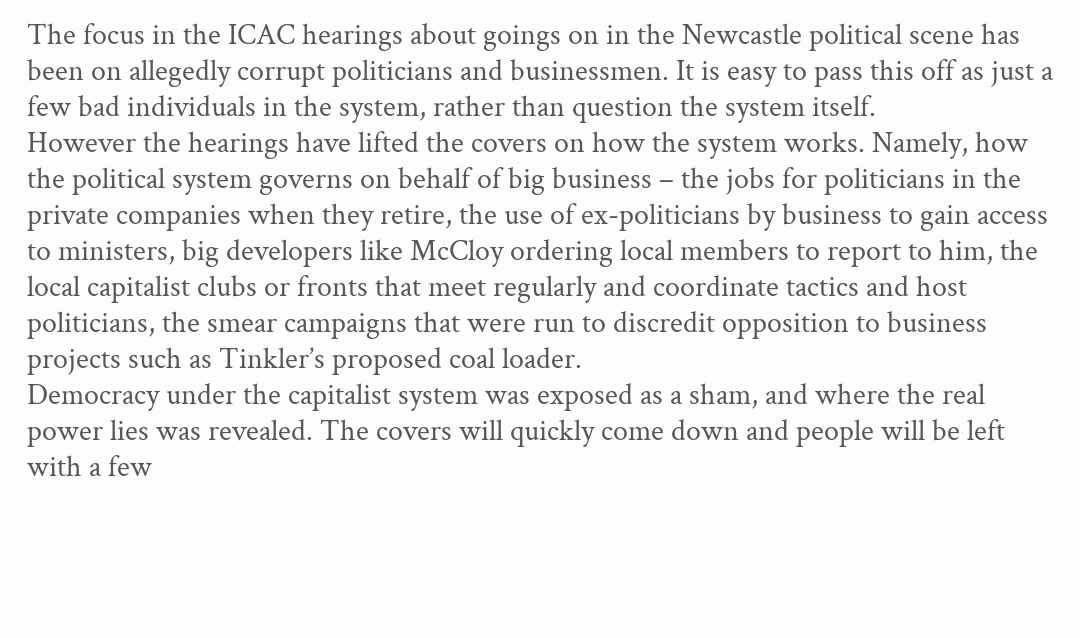The focus in the ICAC hearings about goings on in the Newcastle political scene has been on allegedly corrupt politicians and businessmen. It is easy to pass this off as just a few bad individuals in the system, rather than question the system itself.
However the hearings have lifted the covers on how the system works. Namely, how the political system governs on behalf of big business – the jobs for politicians in the private companies when they retire, the use of ex-politicians by business to gain access to ministers, big developers like McCloy ordering local members to report to him, the local capitalist clubs or fronts that meet regularly and coordinate tactics and host politicians, the smear campaigns that were run to discredit opposition to business projects such as Tinkler’s proposed coal loader.
Democracy under the capitalist system was exposed as a sham, and where the real power lies was revealed. The covers will quickly come down and people will be left with a few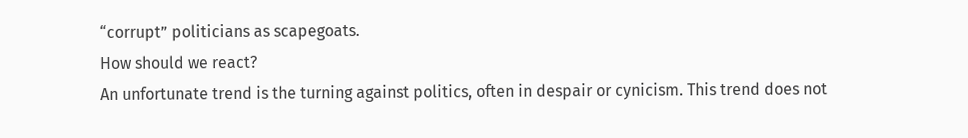“corrupt” politicians as scapegoats.
How should we react?
An unfortunate trend is the turning against politics, often in despair or cynicism. This trend does not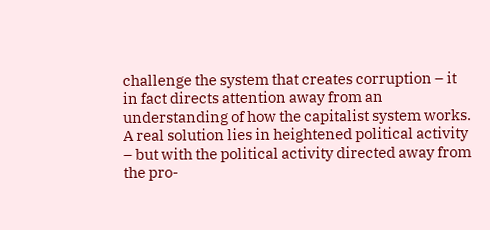challenge the system that creates corruption – it in fact directs attention away from an understanding of how the capitalist system works.
A real solution lies in heightened political activity – but with the political activity directed away from the pro-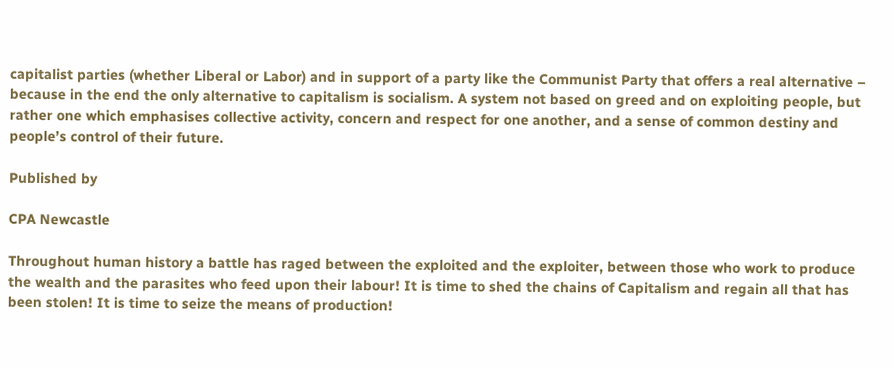capitalist parties (whether Liberal or Labor) and in support of a party like the Communist Party that offers a real alternative – because in the end the only alternative to capitalism is socialism. A system not based on greed and on exploiting people, but rather one which emphasises collective activity, concern and respect for one another, and a sense of common destiny and people’s control of their future.

Published by

CPA Newcastle

Throughout human history a battle has raged between the exploited and the exploiter, between those who work to produce the wealth and the parasites who feed upon their labour! It is time to shed the chains of Capitalism and regain all that has been stolen! It is time to seize the means of production!